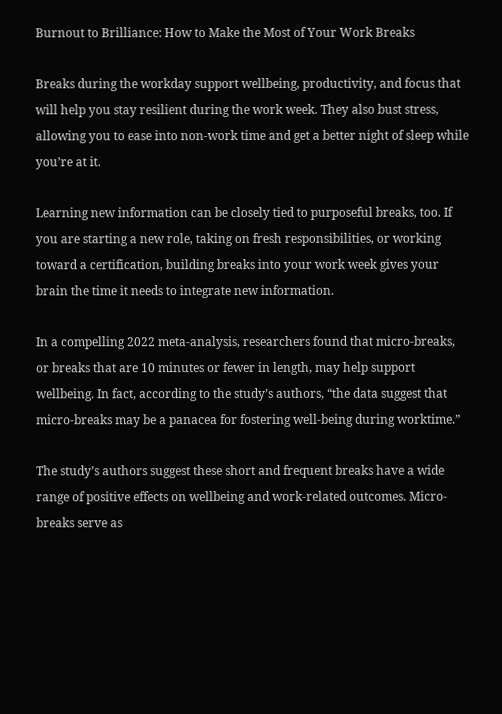Burnout to Brilliance: How to Make the Most of Your Work Breaks

Breaks during the workday support wellbeing, productivity, and focus that will help you stay resilient during the work week. They also bust stress, allowing you to ease into non-work time and get a better night of sleep while you’re at it.

Learning new information can be closely tied to purposeful breaks, too. If you are starting a new role, taking on fresh responsibilities, or working toward a certification, building breaks into your work week gives your brain the time it needs to integrate new information.

In a compelling 2022 meta-analysis, researchers found that micro-breaks, or breaks that are 10 minutes or fewer in length, may help support wellbeing. In fact, according to the study’s authors, “the data suggest that micro-breaks may be a panacea for fostering well-being during worktime.”

The study’s authors suggest these short and frequent breaks have a wide range of positive effects on wellbeing and work-related outcomes. Micro-breaks serve as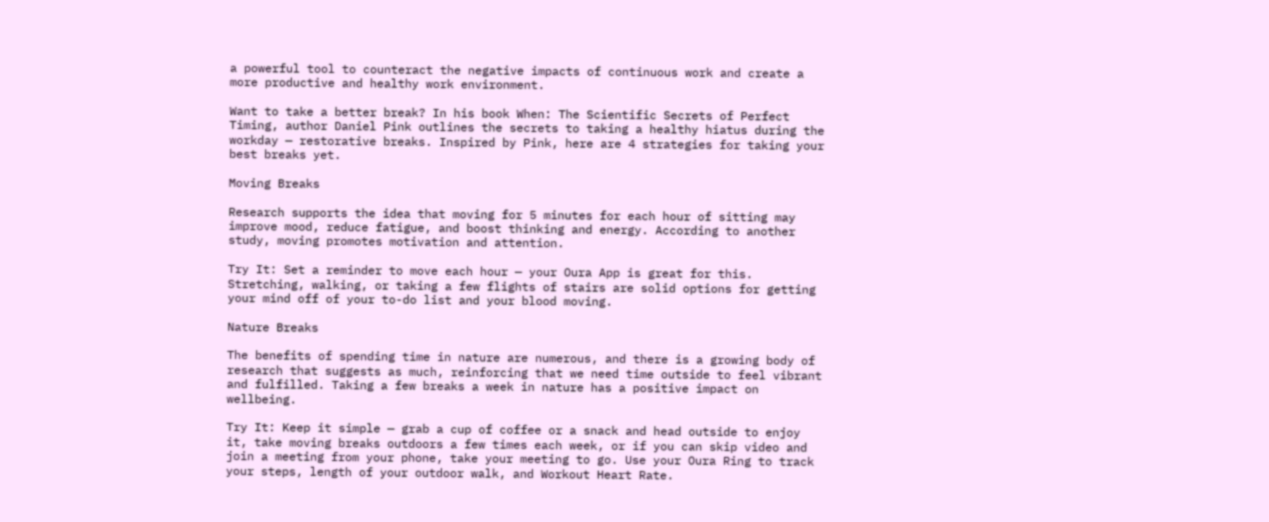a powerful tool to counteract the negative impacts of continuous work and create a more productive and healthy work environment.

Want to take a better break? In his book When: The Scientific Secrets of Perfect Timing, author Daniel Pink outlines the secrets to taking a healthy hiatus during the workday — restorative breaks. Inspired by Pink, here are 4 strategies for taking your best breaks yet.

Moving Breaks

Research supports the idea that moving for 5 minutes for each hour of sitting may improve mood, reduce fatigue, and boost thinking and energy. According to another study, moving promotes motivation and attention.

Try It: Set a reminder to move each hour — your Oura App is great for this. Stretching, walking, or taking a few flights of stairs are solid options for getting your mind off of your to-do list and your blood moving.

Nature Breaks

The benefits of spending time in nature are numerous, and there is a growing body of research that suggests as much, reinforcing that we need time outside to feel vibrant and fulfilled. Taking a few breaks a week in nature has a positive impact on wellbeing.

Try It: Keep it simple — grab a cup of coffee or a snack and head outside to enjoy it, take moving breaks outdoors a few times each week, or if you can skip video and join a meeting from your phone, take your meeting to go. Use your Oura Ring to track your steps, length of your outdoor walk, and Workout Heart Rate.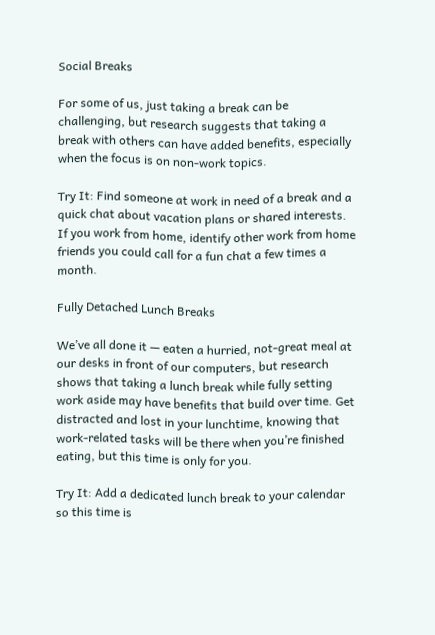Social Breaks

For some of us, just taking a break can be challenging, but research suggests that taking a break with others can have added benefits, especially when the focus is on non-work topics.

Try It: Find someone at work in need of a break and a quick chat about vacation plans or shared interests. If you work from home, identify other work from home friends you could call for a fun chat a few times a month.

Fully Detached Lunch Breaks

We’ve all done it — eaten a hurried, not-great meal at our desks in front of our computers, but research shows that taking a lunch break while fully setting work aside may have benefits that build over time. Get distracted and lost in your lunchtime, knowing that work-related tasks will be there when you’re finished eating, but this time is only for you.

Try It: Add a dedicated lunch break to your calendar so this time is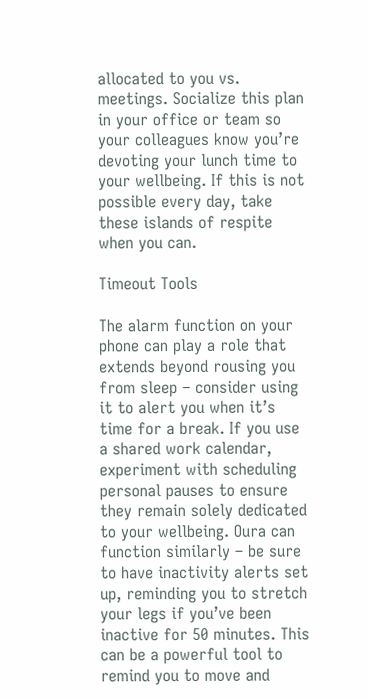allocated to you vs. meetings. Socialize this plan in your office or team so your colleagues know you’re devoting your lunch time to your wellbeing. If this is not possible every day, take these islands of respite when you can.

Timeout Tools

The alarm function on your phone can play a role that extends beyond rousing you from sleep – consider using it to alert you when it’s time for a break. If you use a shared work calendar, experiment with scheduling personal pauses to ensure they remain solely dedicated to your wellbeing. Oura can function similarly – be sure to have inactivity alerts set up, reminding you to stretch your legs if you’ve been inactive for 50 minutes. This can be a powerful tool to remind you to move and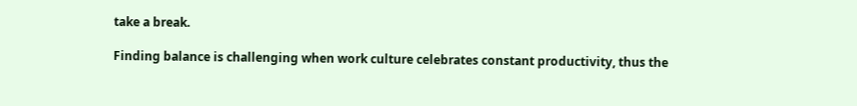take a break.

Finding balance is challenging when work culture celebrates constant productivity, thus the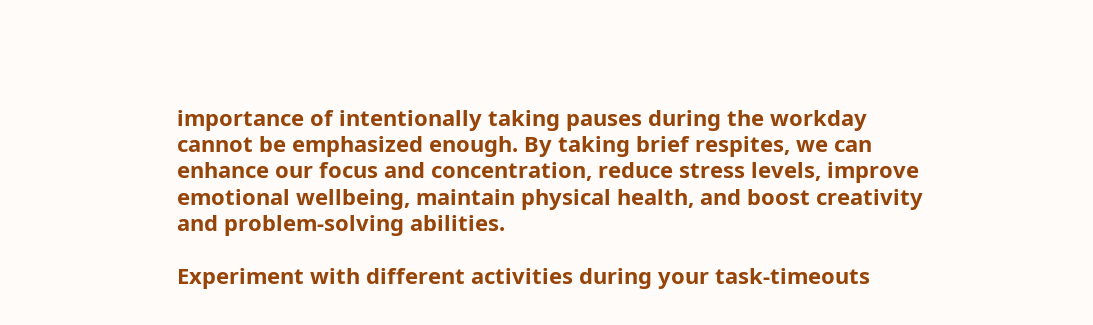importance of intentionally taking pauses during the workday cannot be emphasized enough. By taking brief respites, we can enhance our focus and concentration, reduce stress levels, improve emotional wellbeing, maintain physical health, and boost creativity and problem-solving abilities.

Experiment with different activities during your task-timeouts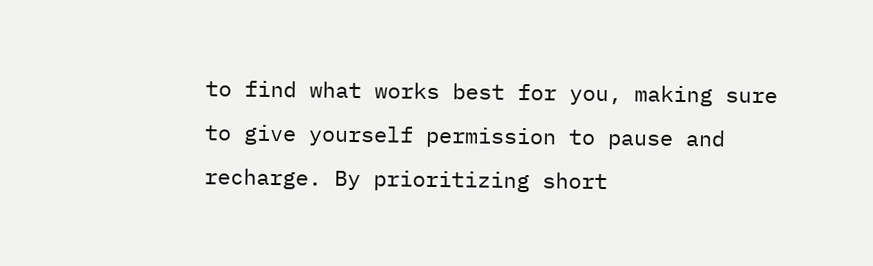to find what works best for you, making sure to give yourself permission to pause and recharge. By prioritizing short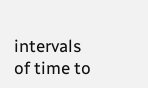intervals of time to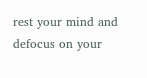rest your mind and defocus on your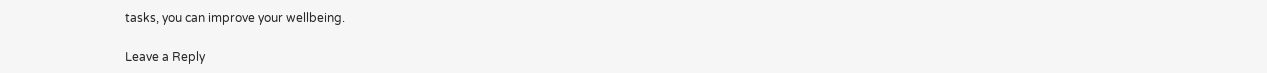tasks, you can improve your wellbeing.

Leave a Reply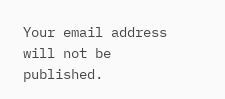Your email address will not be published.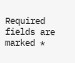Required fields are marked *